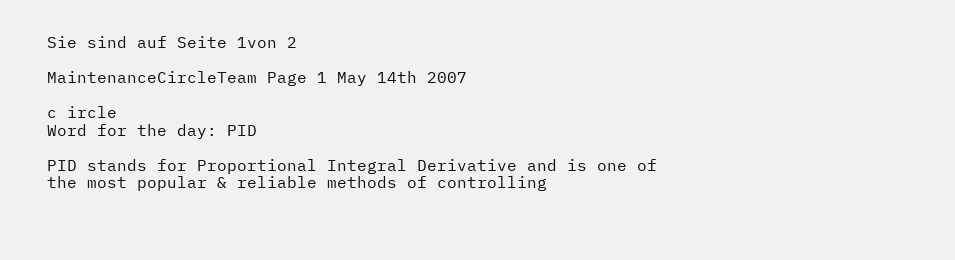Sie sind auf Seite 1von 2

MaintenanceCircleTeam Page 1 May 14th 2007

c ircle
Word for the day: PID

PID stands for Proportional Integral Derivative and is one of the most popular & reliable methods of controlling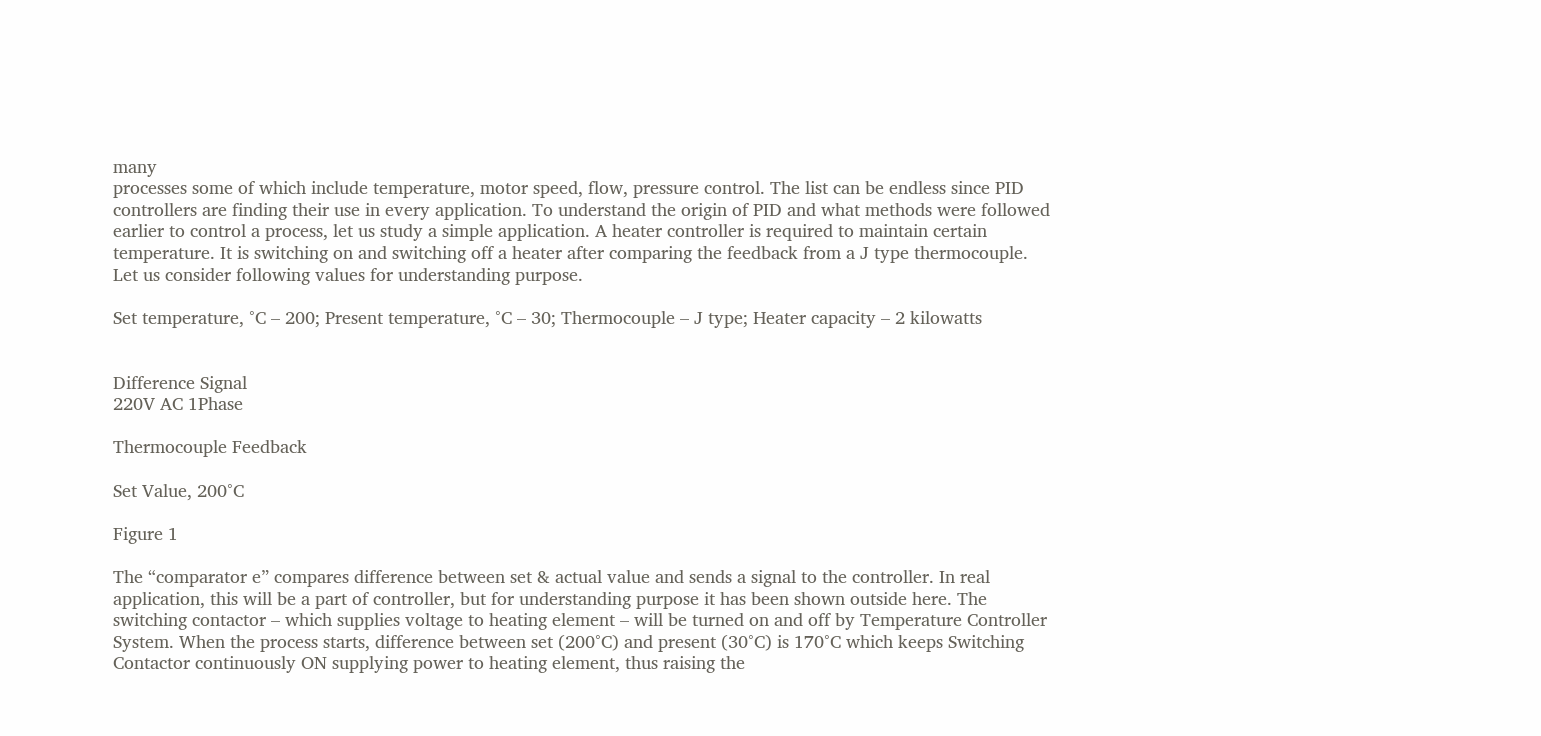many
processes some of which include temperature, motor speed, flow, pressure control. The list can be endless since PID
controllers are finding their use in every application. To understand the origin of PID and what methods were followed
earlier to control a process, let us study a simple application. A heater controller is required to maintain certain
temperature. It is switching on and switching off a heater after comparing the feedback from a J type thermocouple.
Let us consider following values for understanding purpose.

Set temperature, °C – 200; Present temperature, °C – 30; Thermocouple – J type; Heater capacity – 2 kilowatts


Difference Signal
220V AC 1Phase

Thermocouple Feedback

Set Value, 200°C

Figure 1

The “comparator e” compares difference between set & actual value and sends a signal to the controller. In real
application, this will be a part of controller, but for understanding purpose it has been shown outside here. The
switching contactor – which supplies voltage to heating element – will be turned on and off by Temperature Controller
System. When the process starts, difference between set (200°C) and present (30°C) is 170°C which keeps Switching
Contactor continuously ON supplying power to heating element, thus raising the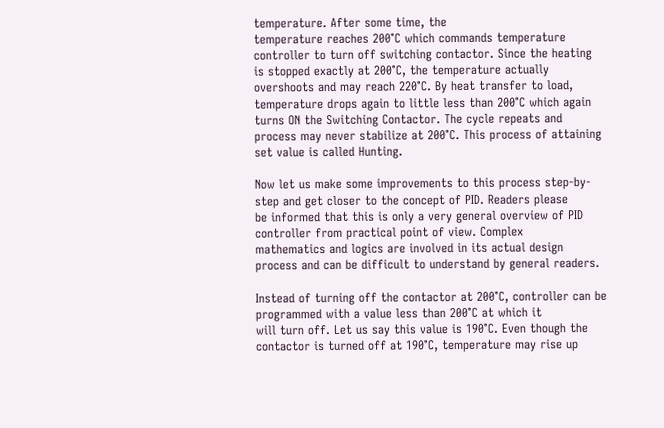temperature. After some time, the
temperature reaches 200°C which commands temperature controller to turn off switching contactor. Since the heating
is stopped exactly at 200°C, the temperature actually overshoots and may reach 220°C. By heat transfer to load,
temperature drops again to little less than 200°C which again turns ON the Switching Contactor. The cycle repeats and
process may never stabilize at 200°C. This process of attaining set value is called Hunting.

Now let us make some improvements to this process step-by-step and get closer to the concept of PID. Readers please
be informed that this is only a very general overview of PID controller from practical point of view. Complex
mathematics and logics are involved in its actual design process and can be difficult to understand by general readers.

Instead of turning off the contactor at 200°C, controller can be programmed with a value less than 200°C at which it
will turn off. Let us say this value is 190°C. Even though the contactor is turned off at 190°C, temperature may rise up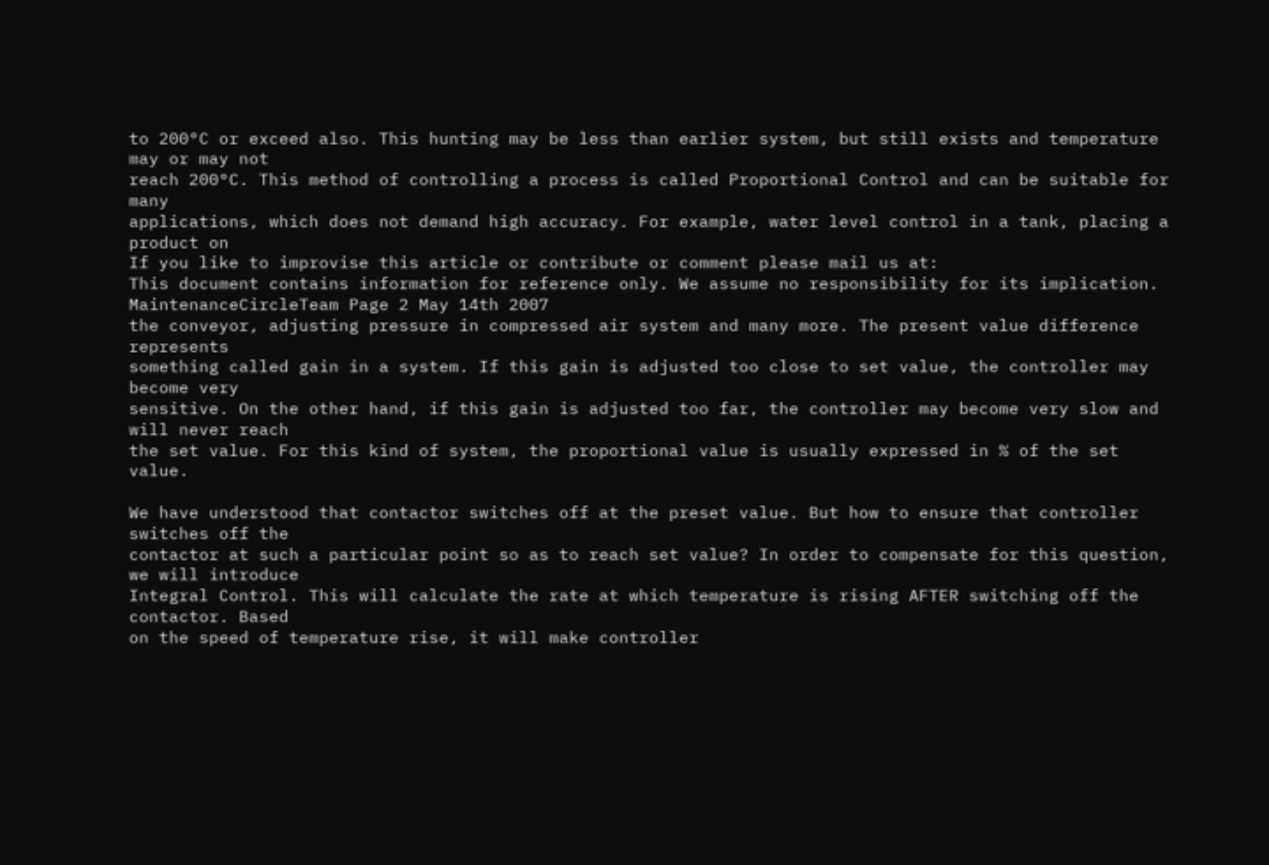to 200°C or exceed also. This hunting may be less than earlier system, but still exists and temperature may or may not
reach 200°C. This method of controlling a process is called Proportional Control and can be suitable for many
applications, which does not demand high accuracy. For example, water level control in a tank, placing a product on
If you like to improvise this article or contribute or comment please mail us at:
This document contains information for reference only. We assume no responsibility for its implication.
MaintenanceCircleTeam Page 2 May 14th 2007
the conveyor, adjusting pressure in compressed air system and many more. The present value difference represents
something called gain in a system. If this gain is adjusted too close to set value, the controller may become very
sensitive. On the other hand, if this gain is adjusted too far, the controller may become very slow and will never reach
the set value. For this kind of system, the proportional value is usually expressed in % of the set value.

We have understood that contactor switches off at the preset value. But how to ensure that controller switches off the
contactor at such a particular point so as to reach set value? In order to compensate for this question, we will introduce
Integral Control. This will calculate the rate at which temperature is rising AFTER switching off the contactor. Based
on the speed of temperature rise, it will make controller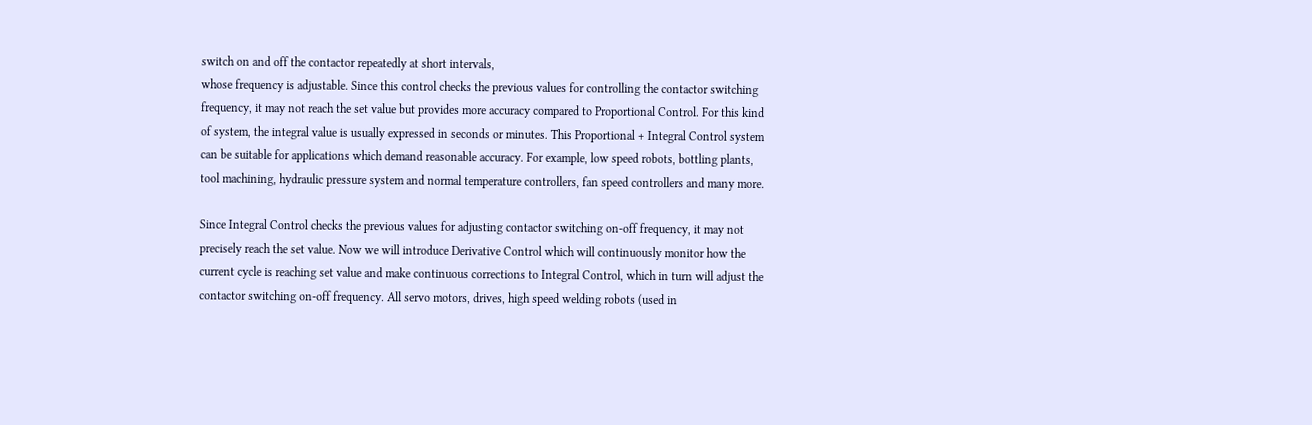switch on and off the contactor repeatedly at short intervals,
whose frequency is adjustable. Since this control checks the previous values for controlling the contactor switching
frequency, it may not reach the set value but provides more accuracy compared to Proportional Control. For this kind
of system, the integral value is usually expressed in seconds or minutes. This Proportional + Integral Control system
can be suitable for applications which demand reasonable accuracy. For example, low speed robots, bottling plants,
tool machining, hydraulic pressure system and normal temperature controllers, fan speed controllers and many more.

Since Integral Control checks the previous values for adjusting contactor switching on-off frequency, it may not
precisely reach the set value. Now we will introduce Derivative Control which will continuously monitor how the
current cycle is reaching set value and make continuous corrections to Integral Control, which in turn will adjust the
contactor switching on-off frequency. All servo motors, drives, high speed welding robots (used in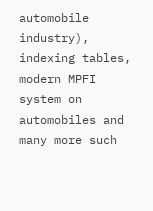automobile
industry), indexing tables, modern MPFI system on automobiles and many more such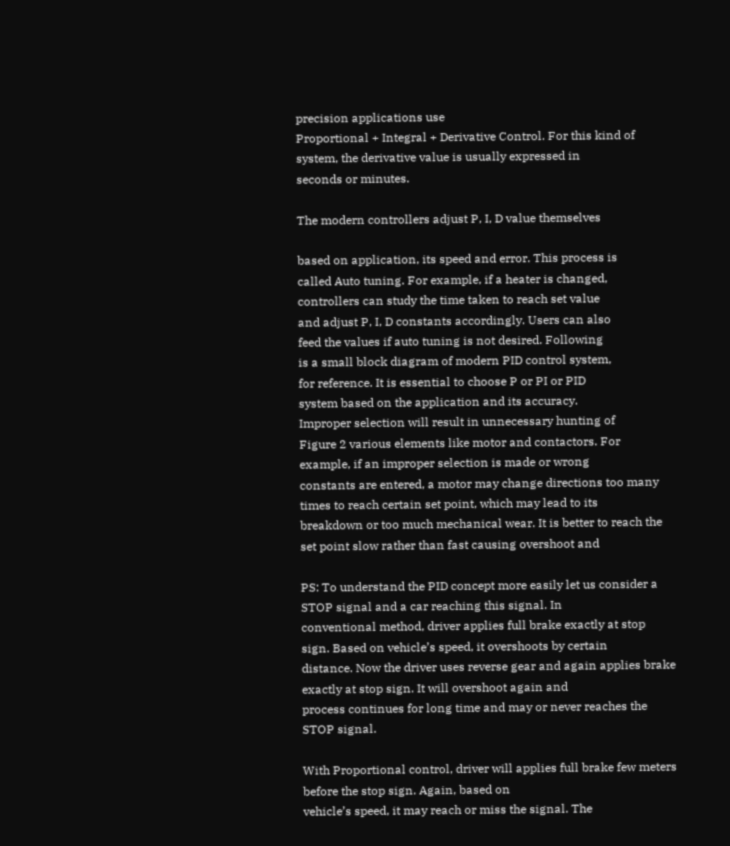precision applications use
Proportional + Integral + Derivative Control. For this kind of system, the derivative value is usually expressed in
seconds or minutes.

The modern controllers adjust P, I, D value themselves

based on application, its speed and error. This process is
called Auto tuning. For example, if a heater is changed,
controllers can study the time taken to reach set value
and adjust P, I, D constants accordingly. Users can also
feed the values if auto tuning is not desired. Following
is a small block diagram of modern PID control system,
for reference. It is essential to choose P or PI or PID
system based on the application and its accuracy.
Improper selection will result in unnecessary hunting of
Figure 2 various elements like motor and contactors. For
example, if an improper selection is made or wrong
constants are entered, a motor may change directions too many times to reach certain set point, which may lead to its
breakdown or too much mechanical wear. It is better to reach the set point slow rather than fast causing overshoot and

PS: To understand the PID concept more easily let us consider a STOP signal and a car reaching this signal. In
conventional method, driver applies full brake exactly at stop sign. Based on vehicle’s speed, it overshoots by certain
distance. Now the driver uses reverse gear and again applies brake exactly at stop sign. It will overshoot again and
process continues for long time and may or never reaches the STOP signal.

With Proportional control, driver will applies full brake few meters before the stop sign. Again, based on
vehicle’s speed, it may reach or miss the signal. The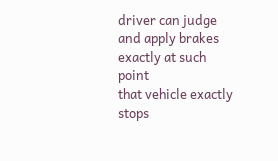driver can judge and apply brakes exactly at such point
that vehicle exactly stops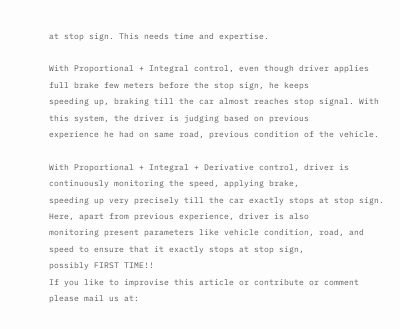at stop sign. This needs time and expertise.

With Proportional + Integral control, even though driver applies full brake few meters before the stop sign, he keeps
speeding up, braking till the car almost reaches stop signal. With this system, the driver is judging based on previous
experience he had on same road, previous condition of the vehicle.

With Proportional + Integral + Derivative control, driver is continuously monitoring the speed, applying brake,
speeding up very precisely till the car exactly stops at stop sign. Here, apart from previous experience, driver is also
monitoring present parameters like vehicle condition, road, and speed to ensure that it exactly stops at stop sign,
possibly FIRST TIME!!
If you like to improvise this article or contribute or comment please mail us at: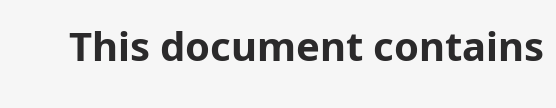This document contains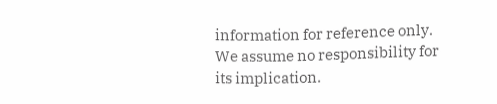information for reference only. We assume no responsibility for its implication.